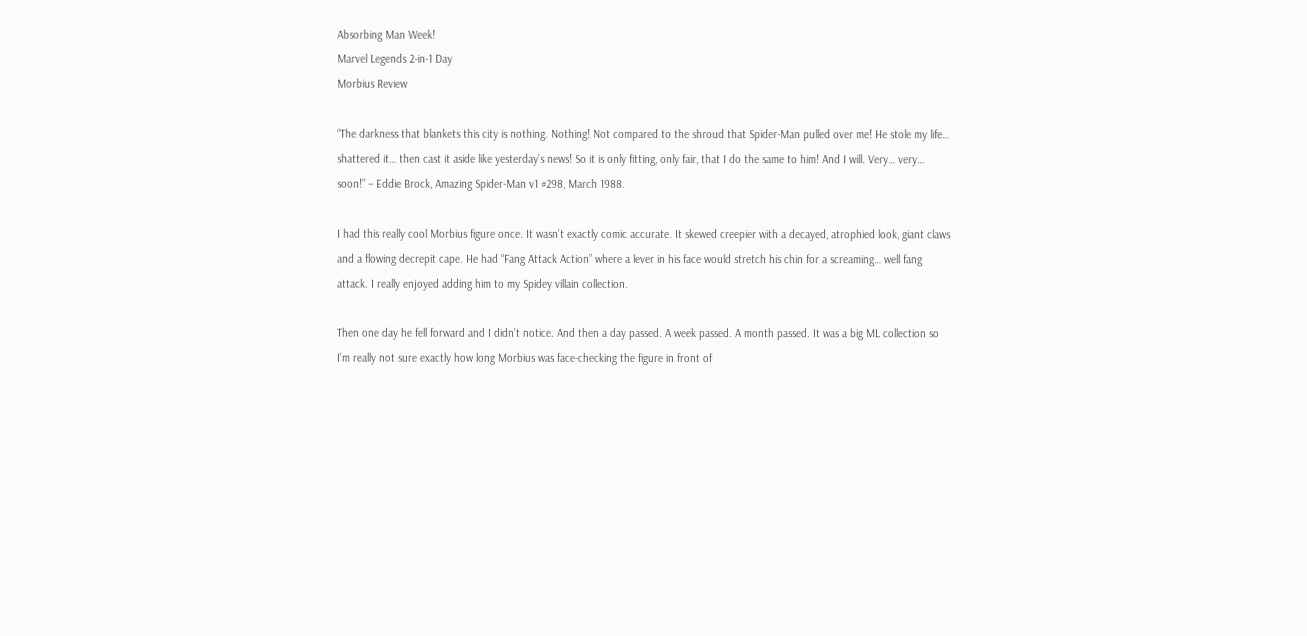Absorbing Man Week!
Marvel Legends 2-in-1 Day
Morbius Review

“The darkness that blankets this city is nothing. Nothing! Not compared to the shroud that Spider-Man pulled over me! He stole my life… shattered it… then cast it aside like yesterday’s news! So it is only fitting, only fair, that I do the same to him! And I will. Very… very… soon!” – Eddie Brock, Amazing Spider-Man v1 #298, March 1988.

I had this really cool Morbius figure once. It wasn’t exactly comic accurate. It skewed creepier with a decayed, atrophied look, giant claws and a flowing decrepit cape. He had “Fang Attack Action” where a lever in his face would stretch his chin for a screaming… well fang attack. I really enjoyed adding him to my Spidey villain collection.

Then one day he fell forward and I didn’t notice. And then a day passed. A week passed. A month passed. It was a big ML collection so I’m really not sure exactly how long Morbius was face-checking the figure in front of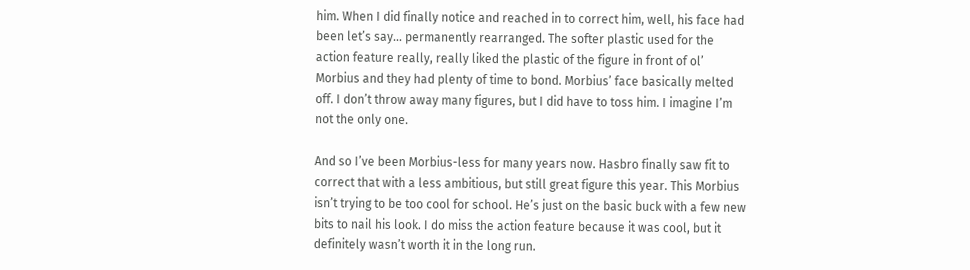him. When I did finally notice and reached in to correct him, well, his face had been let’s say… permanently rearranged. The softer plastic used for the action feature really, really liked the plastic of the figure in front of ol’ Morbius and they had plenty of time to bond. Morbius’ face basically melted off. I don’t throw away many figures, but I did have to toss him. I imagine I’m not the only one.

And so I’ve been Morbius-less for many years now. Hasbro finally saw fit to correct that with a less ambitious, but still great figure this year. This Morbius isn’t trying to be too cool for school. He’s just on the basic buck with a few new bits to nail his look. I do miss the action feature because it was cool, but it definitely wasn’t worth it in the long run.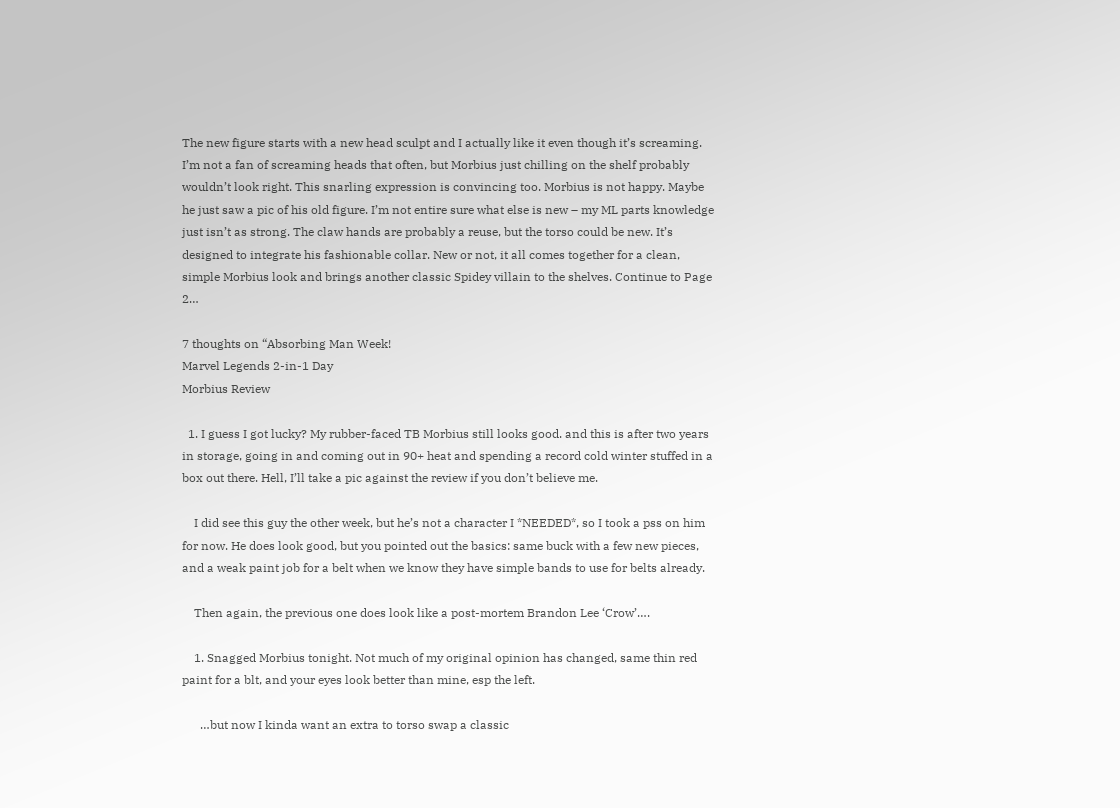The new figure starts with a new head sculpt and I actually like it even though it’s screaming. I’m not a fan of screaming heads that often, but Morbius just chilling on the shelf probably wouldn’t look right. This snarling expression is convincing too. Morbius is not happy. Maybe he just saw a pic of his old figure. I’m not entire sure what else is new – my ML parts knowledge just isn’t as strong. The claw hands are probably a reuse, but the torso could be new. It’s designed to integrate his fashionable collar. New or not, it all comes together for a clean, simple Morbius look and brings another classic Spidey villain to the shelves. Continue to Page 2…

7 thoughts on “Absorbing Man Week!
Marvel Legends 2-in-1 Day
Morbius Review

  1. I guess I got lucky? My rubber-faced TB Morbius still looks good. and this is after two years in storage, going in and coming out in 90+ heat and spending a record cold winter stuffed in a box out there. Hell, I’ll take a pic against the review if you don’t believe me.

    I did see this guy the other week, but he’s not a character I *NEEDED*, so I took a pss on him for now. He does look good, but you pointed out the basics: same buck with a few new pieces, and a weak paint job for a belt when we know they have simple bands to use for belts already.

    Then again, the previous one does look like a post-mortem Brandon Lee ‘Crow’….

    1. Snagged Morbius tonight. Not much of my original opinion has changed, same thin red paint for a blt, and your eyes look better than mine, esp the left.

      …but now I kinda want an extra to torso swap a classic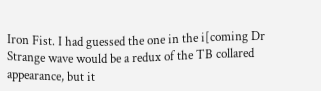Iron Fist. I had guessed the one in the i[coming Dr Strange wave would be a redux of the TB collared appearance, but it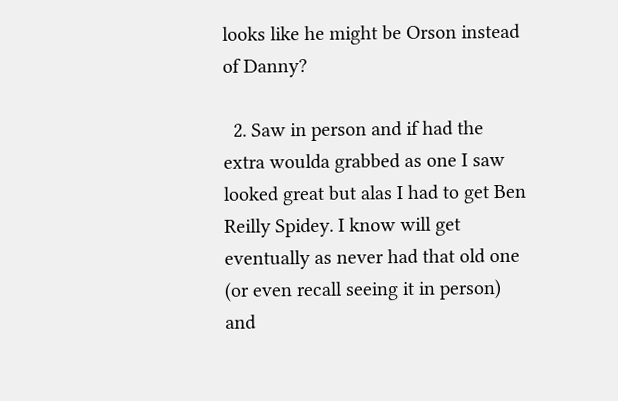looks like he might be Orson instead of Danny?

  2. Saw in person and if had the extra woulda grabbed as one I saw looked great but alas I had to get Ben Reilly Spidey. I know will get eventually as never had that old one (or even recall seeing it in person) and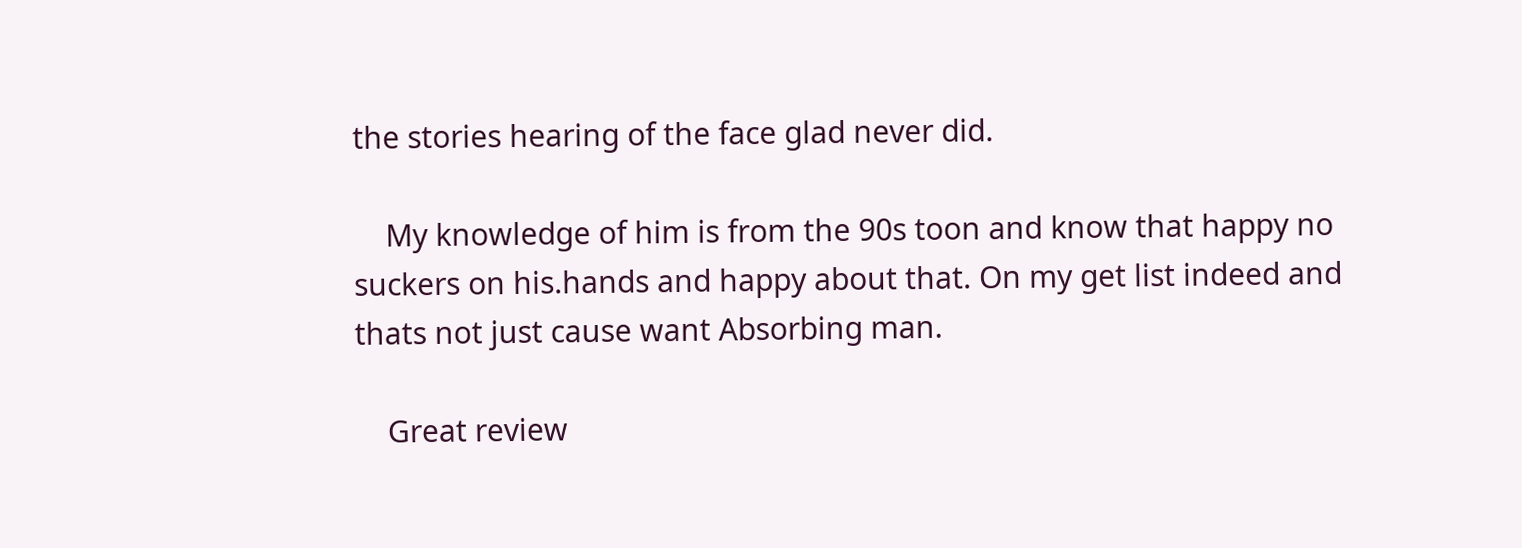the stories hearing of the face glad never did.

    My knowledge of him is from the 90s toon and know that happy no suckers on his.hands and happy about that. On my get list indeed and thats not just cause want Absorbing man.

    Great review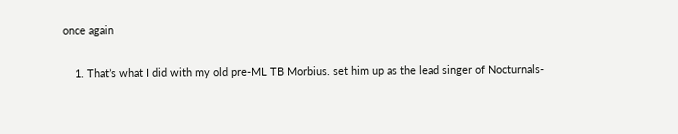once again

    1. That’s what I did with my old pre-ML TB Morbius. set him up as the lead singer of Nocturnals-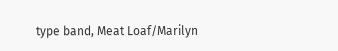type band, Meat Loaf/Marilyn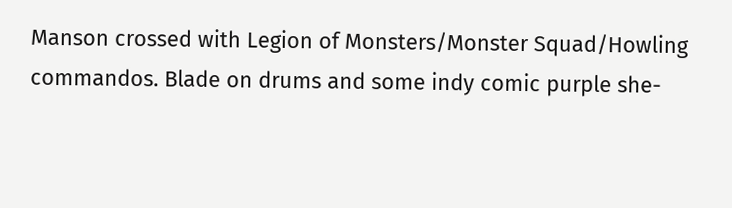Manson crossed with Legion of Monsters/Monster Squad/Howling commandos. Blade on drums and some indy comic purple she-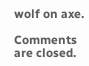wolf on axe.

Comments are closed.